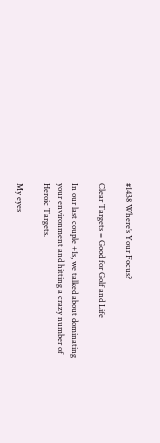#1438 Where’s Your Focus?

Clear Targets = Good for Golf and Life

In our last couple +1s, we talked about dominating your environment and hitting a crazy number of Heroic Targets.

My eyes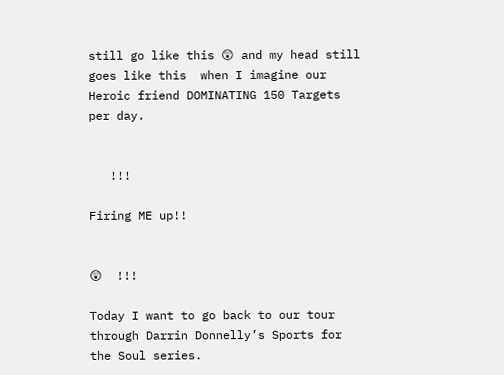still go like this 😲 and my head still goes like this  when I imagine our Heroic friend DOMINATING 150 Targets per day.


   !!!

Firing ME up!!


😲  !!!

Today I want to go back to our tour through Darrin Donnelly’s Sports for the Soul series.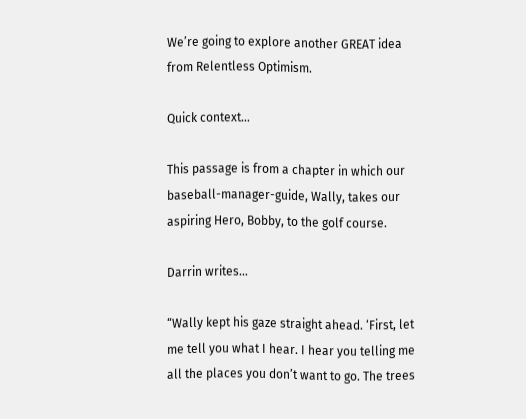We’re going to explore another GREAT idea from Relentless Optimism.

Quick context…

This passage is from a chapter in which our baseball-manager-guide, Wally, takes our aspiring Hero, Bobby, to the golf course.

Darrin writes…

“Wally kept his gaze straight ahead. ‘First, let me tell you what I hear. I hear you telling me all the places you don’t want to go. The trees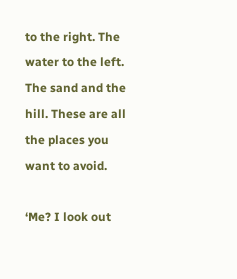to the right. The water to the left. The sand and the hill. These are all the places you want to avoid.

‘Me? I look out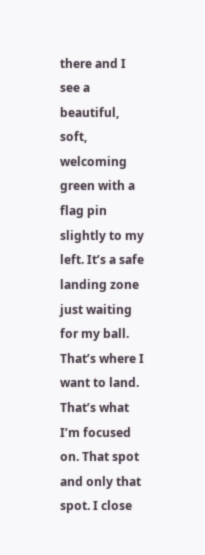there and I see a beautiful, soft, welcoming green with a flag pin slightly to my left. It’s a safe landing zone just waiting for my ball. That’s where I want to land. That’s what I’m focused on. That spot and only that spot. I close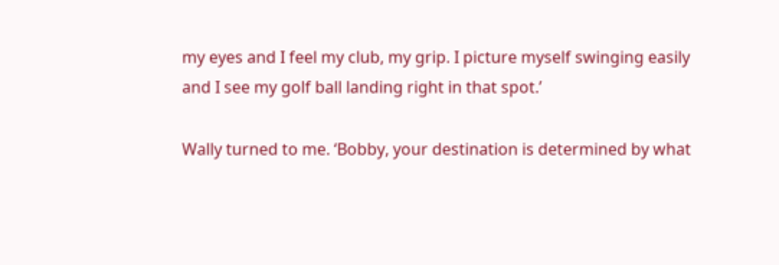my eyes and I feel my club, my grip. I picture myself swinging easily and I see my golf ball landing right in that spot.’

Wally turned to me. ‘Bobby, your destination is determined by what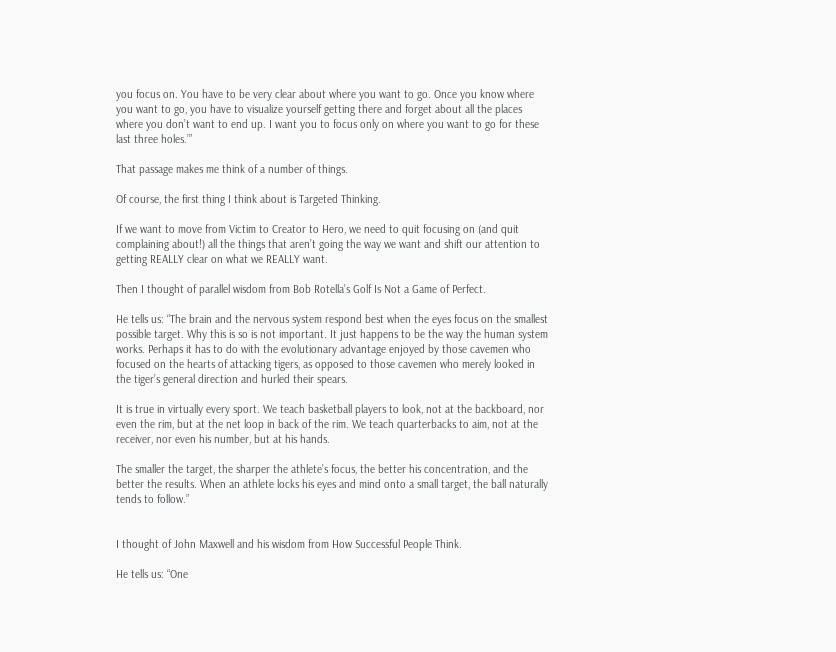you focus on. You have to be very clear about where you want to go. Once you know where you want to go, you have to visualize yourself getting there and forget about all the places where you don’t want to end up. I want you to focus only on where you want to go for these last three holes.’”

That passage makes me think of a number of things.

Of course, the first thing I think about is Targeted Thinking.

If we want to move from Victim to Creator to Hero, we need to quit focusing on (and quit complaining about!) all the things that aren’t going the way we want and shift our attention to getting REALLY clear on what we REALLY want.

Then I thought of parallel wisdom from Bob Rotella’s Golf Is Not a Game of Perfect.

He tells us: “The brain and the nervous system respond best when the eyes focus on the smallest possible target. Why this is so is not important. It just happens to be the way the human system works. Perhaps it has to do with the evolutionary advantage enjoyed by those cavemen who focused on the hearts of attacking tigers, as opposed to those cavemen who merely looked in the tiger’s general direction and hurled their spears.

It is true in virtually every sport. We teach basketball players to look, not at the backboard, nor even the rim, but at the net loop in back of the rim. We teach quarterbacks to aim, not at the receiver, nor even his number, but at his hands.

The smaller the target, the sharper the athlete’s focus, the better his concentration, and the better the results. When an athlete locks his eyes and mind onto a small target, the ball naturally tends to follow.”


I thought of John Maxwell and his wisdom from How Successful People Think.

He tells us: “One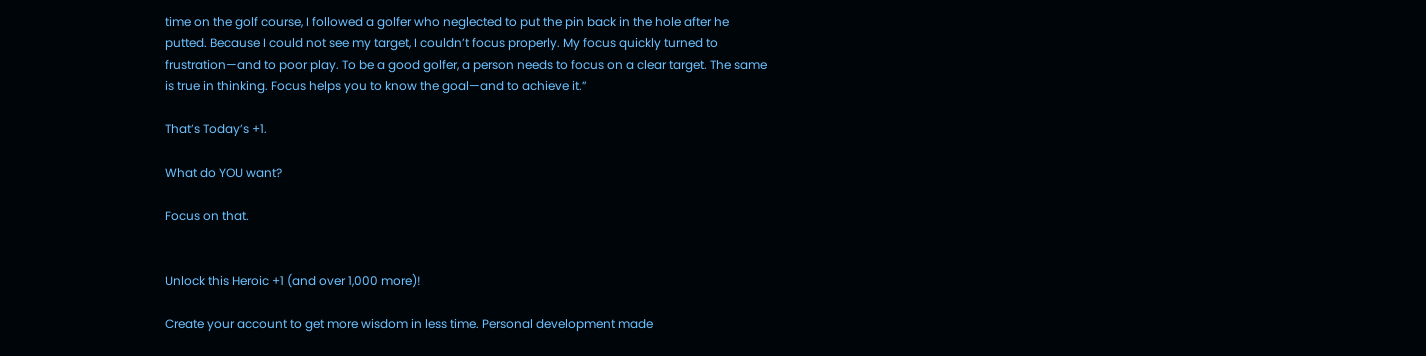time on the golf course, I followed a golfer who neglected to put the pin back in the hole after he putted. Because I could not see my target, I couldn’t focus properly. My focus quickly turned to frustration—and to poor play. To be a good golfer, a person needs to focus on a clear target. The same is true in thinking. Focus helps you to know the goal—and to achieve it.”

That’s Today’s +1.

What do YOU want?

Focus on that.


Unlock this Heroic +1 (and over 1,000 more)!

Create your account to get more wisdom in less time. Personal development made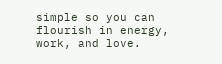simple so you can flourish in energy, work, and love.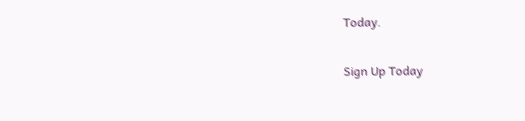Today.

Sign Up Today